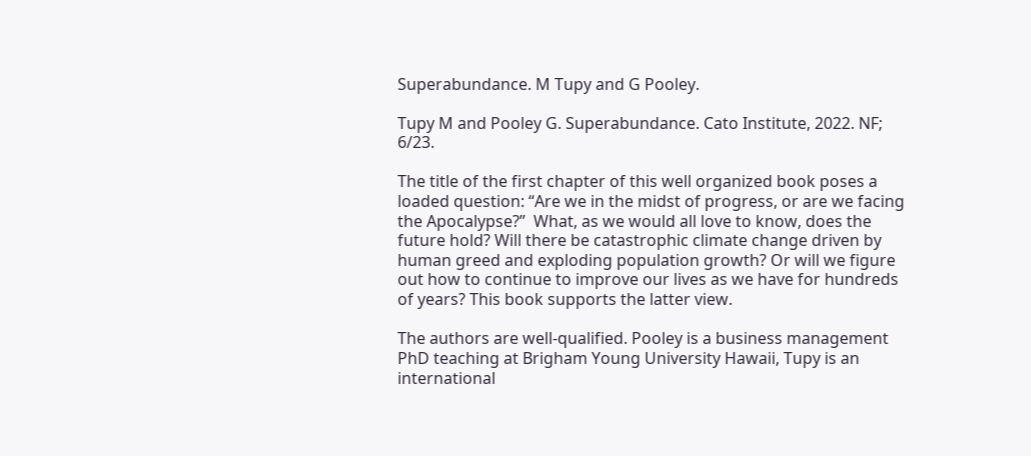Superabundance. M Tupy and G Pooley.

Tupy M and Pooley G. Superabundance. Cato Institute, 2022. NF; 6/23.

The title of the first chapter of this well organized book poses a loaded question: “Are we in the midst of progress, or are we facing the Apocalypse?”  What, as we would all love to know, does the future hold? Will there be catastrophic climate change driven by human greed and exploding population growth? Or will we figure out how to continue to improve our lives as we have for hundreds of years? This book supports the latter view.

The authors are well-qualified. Pooley is a business management PhD teaching at Brigham Young University Hawaii, Tupy is an international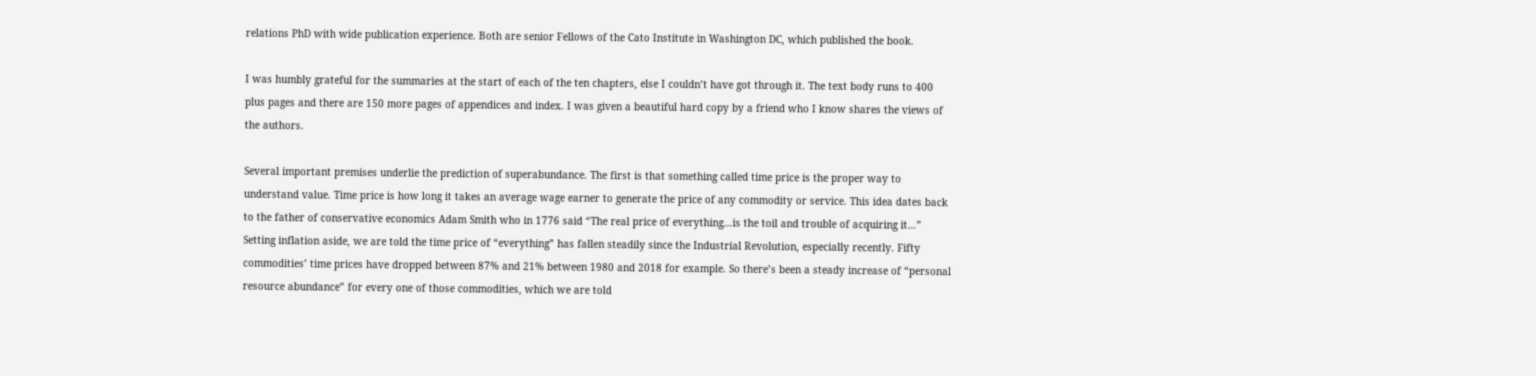relations PhD with wide publication experience. Both are senior Fellows of the Cato Institute in Washington DC, which published the book.

I was humbly grateful for the summaries at the start of each of the ten chapters, else I couldn’t have got through it. The text body runs to 400 plus pages and there are 150 more pages of appendices and index. I was given a beautiful hard copy by a friend who I know shares the views of the authors.

Several important premises underlie the prediction of superabundance. The first is that something called time price is the proper way to understand value. Time price is how long it takes an average wage earner to generate the price of any commodity or service. This idea dates back to the father of conservative economics Adam Smith who in 1776 said “The real price of everything…is the toil and trouble of acquiring it…” Setting inflation aside, we are told the time price of “everything” has fallen steadily since the Industrial Revolution, especially recently. Fifty commodities’ time prices have dropped between 87% and 21% between 1980 and 2018 for example. So there’s been a steady increase of “personal resource abundance” for every one of those commodities, which we are told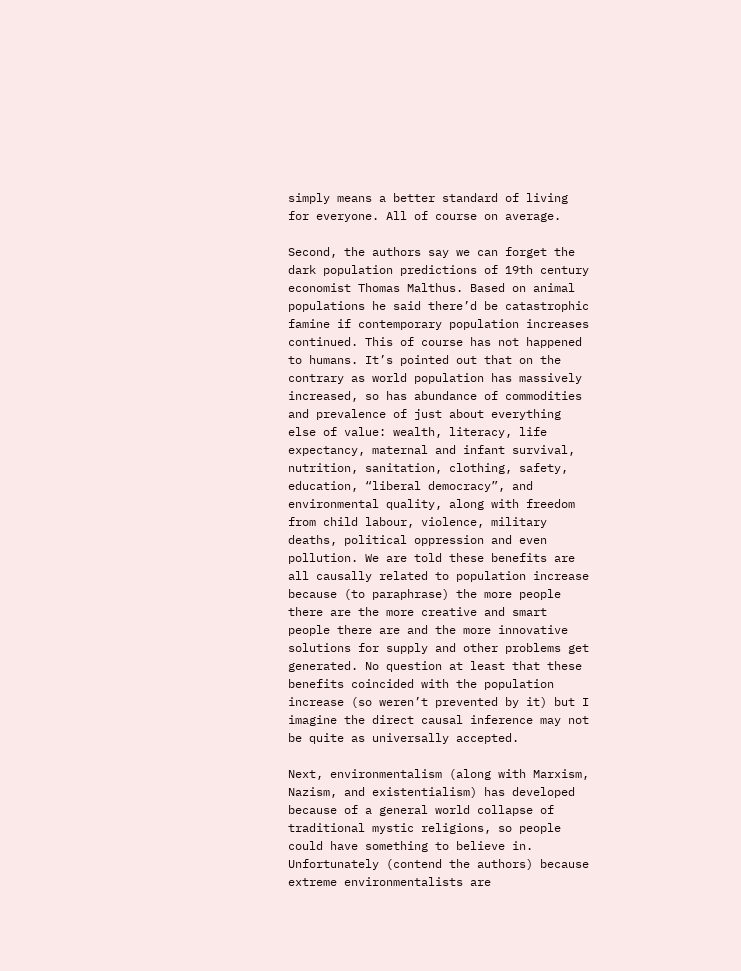simply means a better standard of living for everyone. All of course on average.

Second, the authors say we can forget the dark population predictions of 19th century economist Thomas Malthus. Based on animal populations he said there’d be catastrophic famine if contemporary population increases continued. This of course has not happened to humans. It’s pointed out that on the contrary as world population has massively increased, so has abundance of commodities and prevalence of just about everything else of value: wealth, literacy, life expectancy, maternal and infant survival, nutrition, sanitation, clothing, safety, education, “liberal democracy”, and environmental quality, along with freedom from child labour, violence, military deaths, political oppression and even pollution. We are told these benefits are all causally related to population increase because (to paraphrase) the more people there are the more creative and smart people there are and the more innovative solutions for supply and other problems get generated. No question at least that these benefits coincided with the population increase (so weren’t prevented by it) but I imagine the direct causal inference may not be quite as universally accepted.

Next, environmentalism (along with Marxism, Nazism, and existentialism) has developed because of a general world collapse of traditional mystic religions, so people could have something to believe in. Unfortunately (contend the authors) because extreme environmentalists are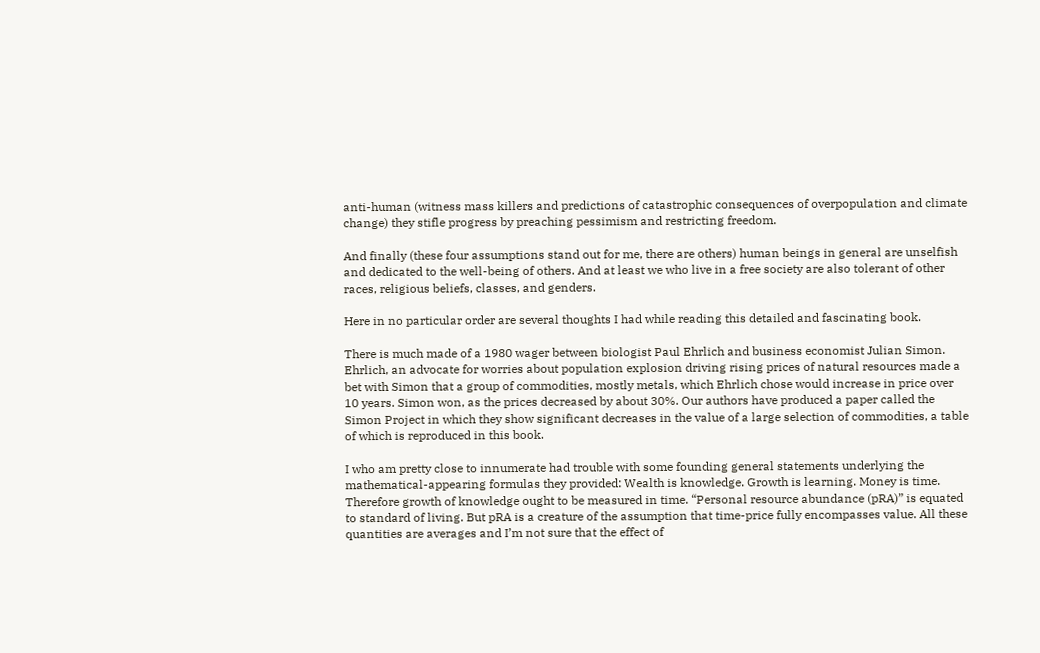anti-human (witness mass killers and predictions of catastrophic consequences of overpopulation and climate change) they stifle progress by preaching pessimism and restricting freedom.

And finally (these four assumptions stand out for me, there are others) human beings in general are unselfish and dedicated to the well-being of others. And at least we who live in a free society are also tolerant of other races, religious beliefs, classes, and genders.

Here in no particular order are several thoughts I had while reading this detailed and fascinating book.

There is much made of a 1980 wager between biologist Paul Ehrlich and business economist Julian Simon. Ehrlich, an advocate for worries about population explosion driving rising prices of natural resources made a bet with Simon that a group of commodities, mostly metals, which Ehrlich chose would increase in price over 10 years. Simon won, as the prices decreased by about 30%. Our authors have produced a paper called the Simon Project in which they show significant decreases in the value of a large selection of commodities, a table of which is reproduced in this book.

I who am pretty close to innumerate had trouble with some founding general statements underlying the mathematical-appearing formulas they provided: Wealth is knowledge. Growth is learning. Money is time. Therefore growth of knowledge ought to be measured in time. “Personal resource abundance (pRA)” is equated to standard of living. But pRA is a creature of the assumption that time-price fully encompasses value. All these quantities are averages and I’m not sure that the effect of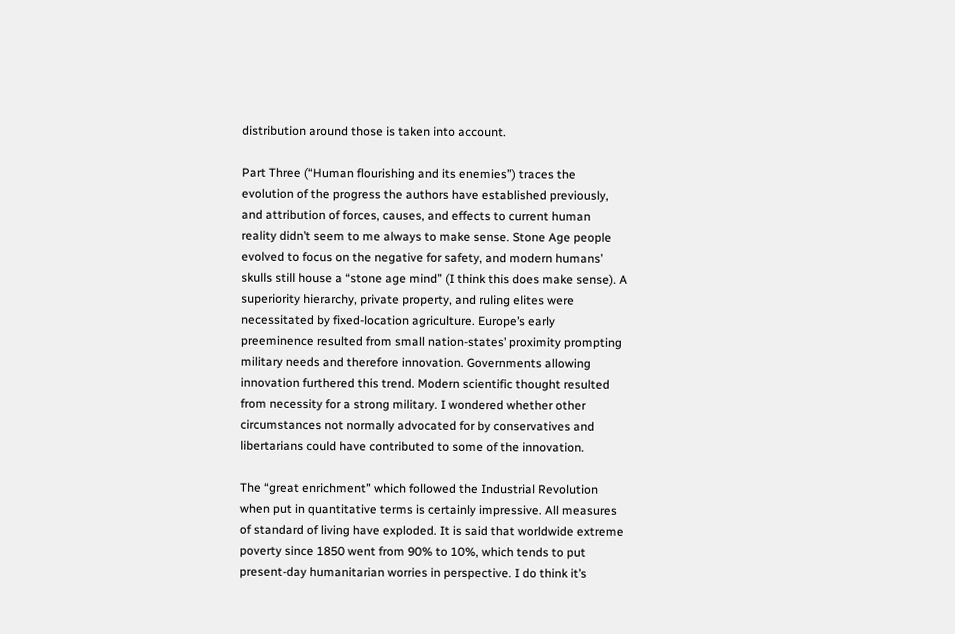distribution around those is taken into account.

Part Three (“Human flourishing and its enemies”) traces the evolution of the progress the authors have established previously, and attribution of forces, causes, and effects to current human reality didn’t seem to me always to make sense. Stone Age people evolved to focus on the negative for safety, and modern humans’ skulls still house a “stone age mind” (I think this does make sense). A superiority hierarchy, private property, and ruling elites were necessitated by fixed-location agriculture. Europe’s early preeminence resulted from small nation-states’ proximity prompting military needs and therefore innovation. Governments allowing innovation furthered this trend. Modern scientific thought resulted from necessity for a strong military. I wondered whether other circumstances not normally advocated for by conservatives and libertarians could have contributed to some of the innovation.

The “great enrichment” which followed the Industrial Revolution when put in quantitative terms is certainly impressive. All measures of standard of living have exploded. It is said that worldwide extreme poverty since 1850 went from 90% to 10%, which tends to put present-day humanitarian worries in perspective. I do think it’s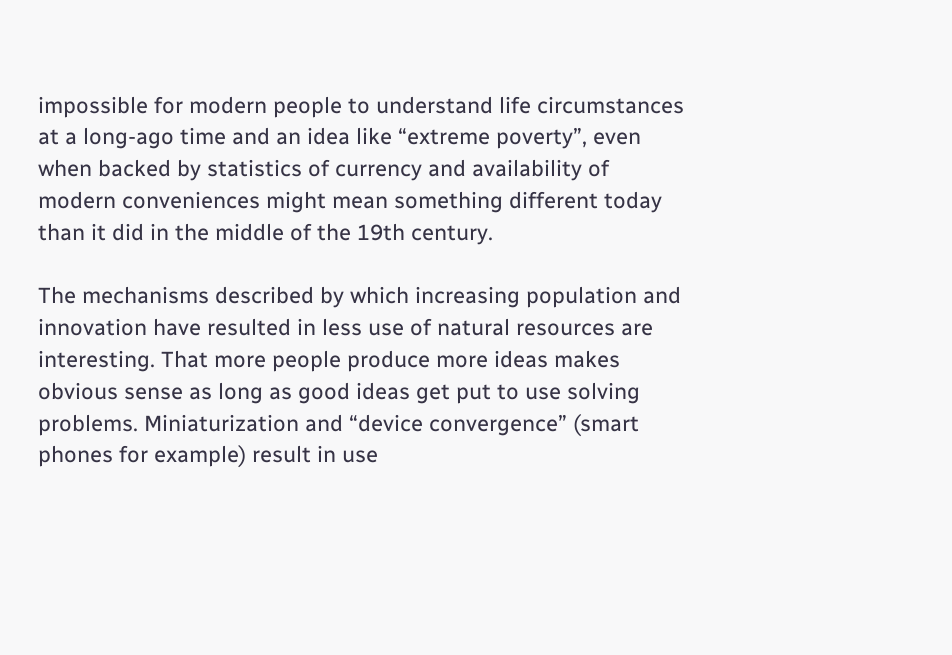impossible for modern people to understand life circumstances at a long-ago time and an idea like “extreme poverty”, even when backed by statistics of currency and availability of modern conveniences might mean something different today than it did in the middle of the 19th century.

The mechanisms described by which increasing population and innovation have resulted in less use of natural resources are interesting. That more people produce more ideas makes obvious sense as long as good ideas get put to use solving problems. Miniaturization and “device convergence” (smart phones for example) result in use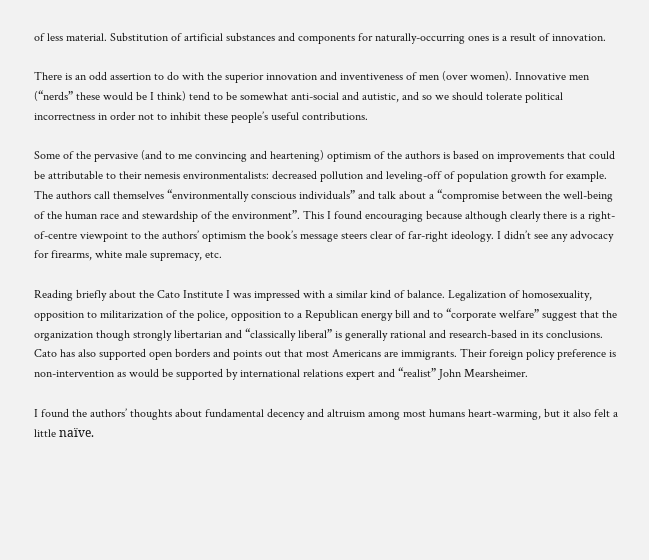of less material. Substitution of artificial substances and components for naturally-occurring ones is a result of innovation.

There is an odd assertion to do with the superior innovation and inventiveness of men (over women). Innovative men (“nerds” these would be I think) tend to be somewhat anti-social and autistic, and so we should tolerate political incorrectness in order not to inhibit these people’s useful contributions.

Some of the pervasive (and to me convincing and heartening) optimism of the authors is based on improvements that could be attributable to their nemesis environmentalists: decreased pollution and leveling-off of population growth for example. The authors call themselves “environmentally conscious individuals” and talk about a “compromise between the well-being of the human race and stewardship of the environment”. This I found encouraging because although clearly there is a right-of-centre viewpoint to the authors’ optimism the book’s message steers clear of far-right ideology. I didn’t see any advocacy for firearms, white male supremacy, etc.

Reading briefly about the Cato Institute I was impressed with a similar kind of balance. Legalization of homosexuality, opposition to militarization of the police, opposition to a Republican energy bill and to “corporate welfare” suggest that the organization though strongly libertarian and “classically liberal” is generally rational and research-based in its conclusions. Cato has also supported open borders and points out that most Americans are immigrants. Their foreign policy preference is non-intervention as would be supported by international relations expert and “realist” John Mearsheimer.

I found the authors’ thoughts about fundamental decency and altruism among most humans heart-warming, but it also felt a little naïve.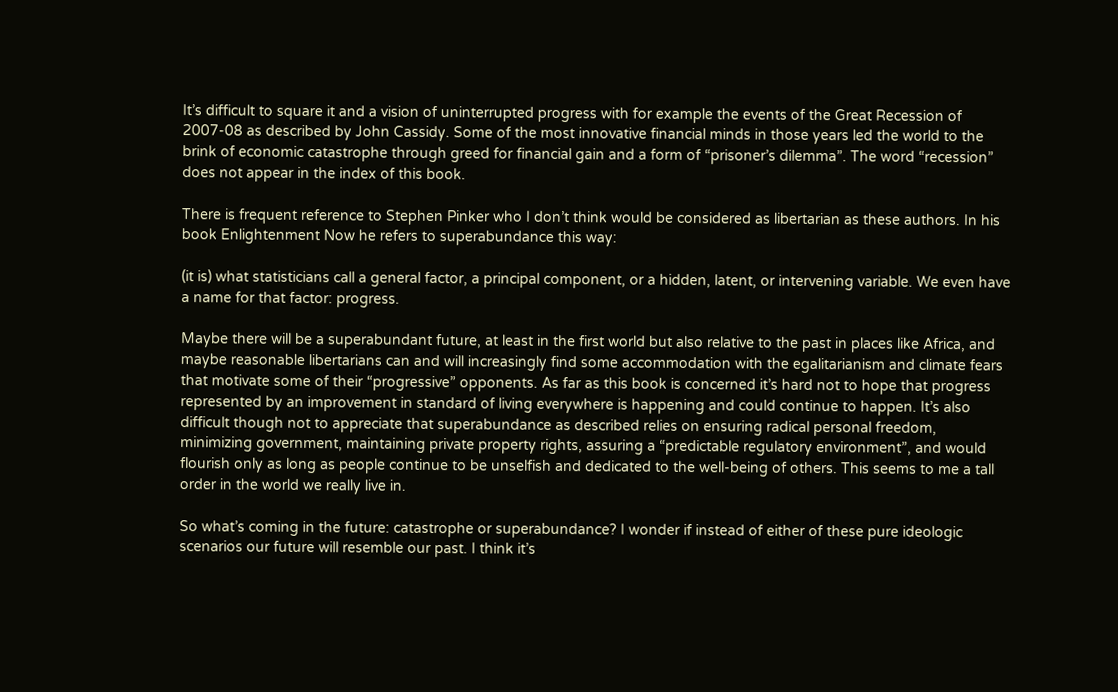It’s difficult to square it and a vision of uninterrupted progress with for example the events of the Great Recession of 2007-08 as described by John Cassidy. Some of the most innovative financial minds in those years led the world to the brink of economic catastrophe through greed for financial gain and a form of “prisoner’s dilemma”. The word “recession” does not appear in the index of this book.

There is frequent reference to Stephen Pinker who I don’t think would be considered as libertarian as these authors. In his book Enlightenment Now he refers to superabundance this way:

(it is) what statisticians call a general factor, a principal component, or a hidden, latent, or intervening variable. We even have a name for that factor: progress.

Maybe there will be a superabundant future, at least in the first world but also relative to the past in places like Africa, and maybe reasonable libertarians can and will increasingly find some accommodation with the egalitarianism and climate fears that motivate some of their “progressive” opponents. As far as this book is concerned it’s hard not to hope that progress represented by an improvement in standard of living everywhere is happening and could continue to happen. It’s also difficult though not to appreciate that superabundance as described relies on ensuring radical personal freedom, minimizing government, maintaining private property rights, assuring a “predictable regulatory environment”, and would flourish only as long as people continue to be unselfish and dedicated to the well-being of others. This seems to me a tall order in the world we really live in.

So what’s coming in the future: catastrophe or superabundance? I wonder if instead of either of these pure ideologic scenarios our future will resemble our past. I think it’s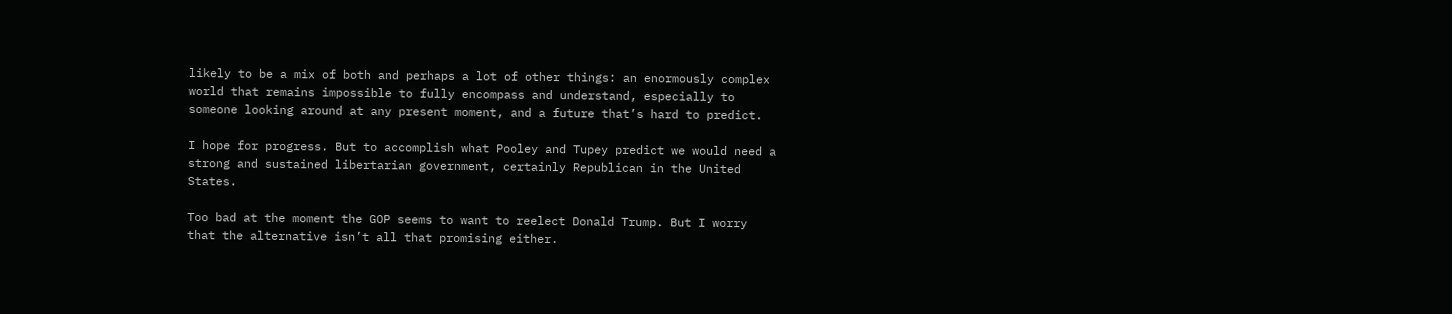likely to be a mix of both and perhaps a lot of other things: an enormously complex world that remains impossible to fully encompass and understand, especially to someone looking around at any present moment, and a future that’s hard to predict.

I hope for progress. But to accomplish what Pooley and Tupey predict we would need a strong and sustained libertarian government, certainly Republican in the United States.

Too bad at the moment the GOP seems to want to reelect Donald Trump. But I worry that the alternative isn’t all that promising either.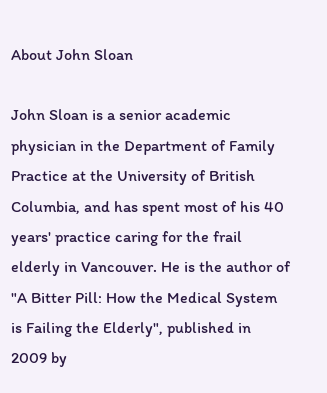About John Sloan

John Sloan is a senior academic physician in the Department of Family Practice at the University of British Columbia, and has spent most of his 40 years' practice caring for the frail elderly in Vancouver. He is the author of "A Bitter Pill: How the Medical System is Failing the Elderly", published in 2009 by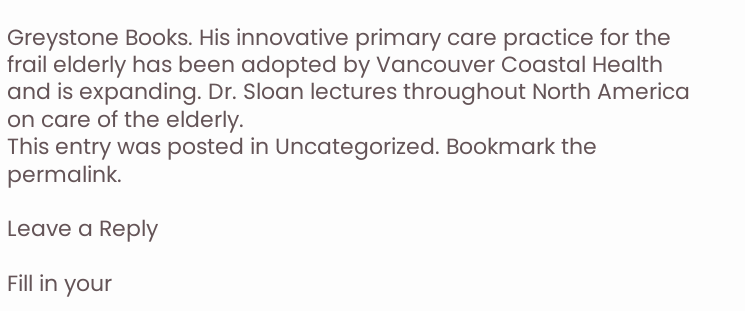Greystone Books. His innovative primary care practice for the frail elderly has been adopted by Vancouver Coastal Health and is expanding. Dr. Sloan lectures throughout North America on care of the elderly.
This entry was posted in Uncategorized. Bookmark the permalink.

Leave a Reply

Fill in your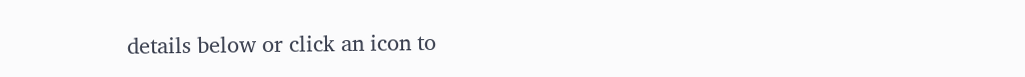details below or click an icon to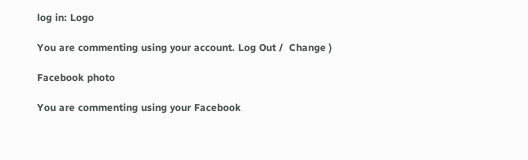log in: Logo

You are commenting using your account. Log Out /  Change )

Facebook photo

You are commenting using your Facebook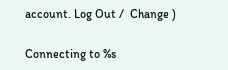account. Log Out /  Change )

Connecting to %s